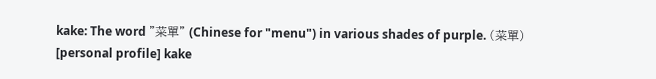kake: The word "菜單" (Chinese for "menu") in various shades of purple. (菜單)
[personal profile] kake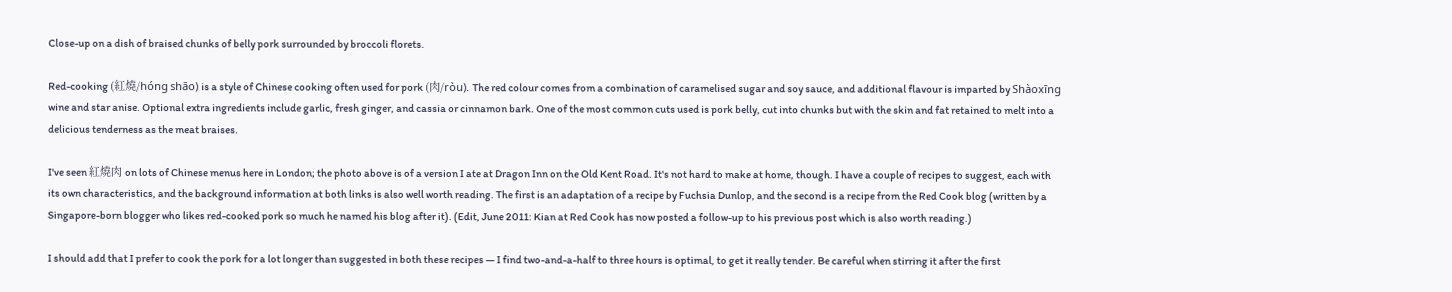Close-up on a dish of braised chunks of belly pork surrounded by broccoli florets.

Red-cooking (紅燒/hóng shāo) is a style of Chinese cooking often used for pork (肉/ròu). The red colour comes from a combination of caramelised sugar and soy sauce, and additional flavour is imparted by Shàoxīng wine and star anise. Optional extra ingredients include garlic, fresh ginger, and cassia or cinnamon bark. One of the most common cuts used is pork belly, cut into chunks but with the skin and fat retained to melt into a delicious tenderness as the meat braises.

I've seen 紅燒肉 on lots of Chinese menus here in London; the photo above is of a version I ate at Dragon Inn on the Old Kent Road. It's not hard to make at home, though. I have a couple of recipes to suggest, each with its own characteristics, and the background information at both links is also well worth reading. The first is an adaptation of a recipe by Fuchsia Dunlop, and the second is a recipe from the Red Cook blog (written by a Singapore-born blogger who likes red-cooked pork so much he named his blog after it). (Edit, June 2011: Kian at Red Cook has now posted a follow-up to his previous post which is also worth reading.)

I should add that I prefer to cook the pork for a lot longer than suggested in both these recipes — I find two-and-a-half to three hours is optimal, to get it really tender. Be careful when stirring it after the first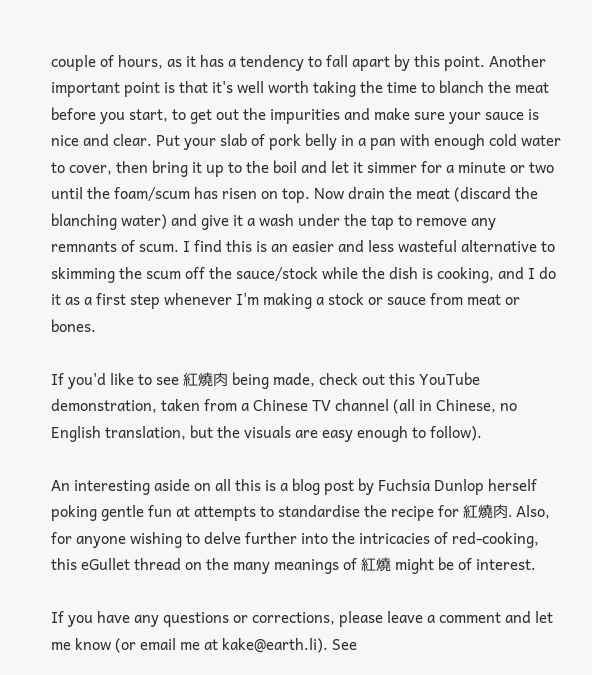couple of hours, as it has a tendency to fall apart by this point. Another important point is that it's well worth taking the time to blanch the meat before you start, to get out the impurities and make sure your sauce is nice and clear. Put your slab of pork belly in a pan with enough cold water to cover, then bring it up to the boil and let it simmer for a minute or two until the foam/scum has risen on top. Now drain the meat (discard the blanching water) and give it a wash under the tap to remove any remnants of scum. I find this is an easier and less wasteful alternative to skimming the scum off the sauce/stock while the dish is cooking, and I do it as a first step whenever I'm making a stock or sauce from meat or bones.

If you'd like to see 紅燒肉 being made, check out this YouTube demonstration, taken from a Chinese TV channel (all in Chinese, no English translation, but the visuals are easy enough to follow).

An interesting aside on all this is a blog post by Fuchsia Dunlop herself poking gentle fun at attempts to standardise the recipe for 紅燒肉. Also, for anyone wishing to delve further into the intricacies of red-cooking, this eGullet thread on the many meanings of 紅燒 might be of interest.

If you have any questions or corrections, please leave a comment and let me know (or email me at kake@earth.li). See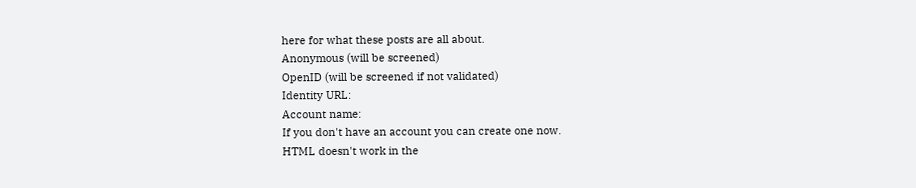here for what these posts are all about.
Anonymous (will be screened)
OpenID (will be screened if not validated)
Identity URL:
Account name:
If you don't have an account you can create one now.
HTML doesn't work in the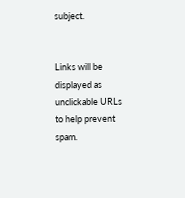subject.


Links will be displayed as unclickable URLs to help prevent spam.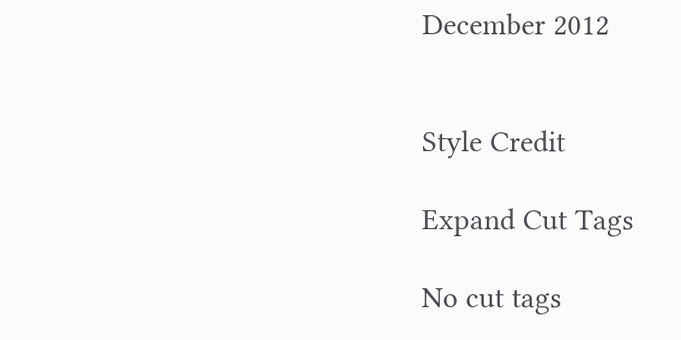December 2012


Style Credit

Expand Cut Tags

No cut tags